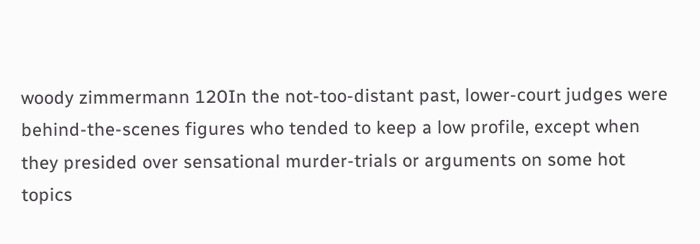woody zimmermann 120In the not-too-distant past, lower-court judges were behind-the-scenes figures who tended to keep a low profile, except when they presided over sensational murder-trials or arguments on some hot topics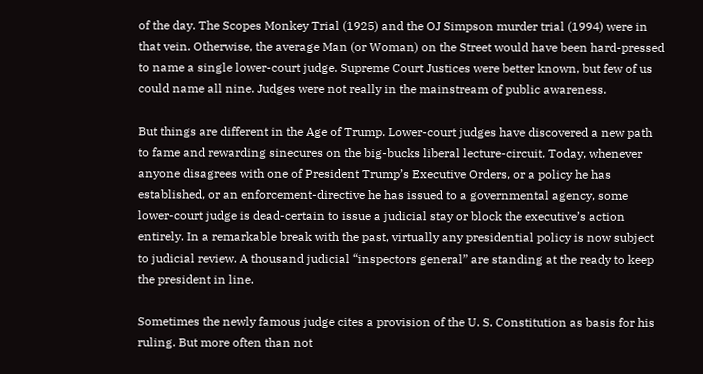of the day. The Scopes Monkey Trial (1925) and the OJ Simpson murder trial (1994) were in that vein. Otherwise, the average Man (or Woman) on the Street would have been hard-pressed to name a single lower-court judge. Supreme Court Justices were better known, but few of us could name all nine. Judges were not really in the mainstream of public awareness.

But things are different in the Age of Trump. Lower-court judges have discovered a new path to fame and rewarding sinecures on the big-bucks liberal lecture-circuit. Today, whenever anyone disagrees with one of President Trump’s Executive Orders, or a policy he has established, or an enforcement-directive he has issued to a governmental agency, some lower-court judge is dead-certain to issue a judicial stay or block the executive’s action entirely. In a remarkable break with the past, virtually any presidential policy is now subject to judicial review. A thousand judicial “inspectors general” are standing at the ready to keep the president in line.

Sometimes the newly famous judge cites a provision of the U. S. Constitution as basis for his ruling. But more often than not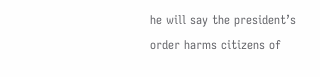he will say the president’s order harms citizens of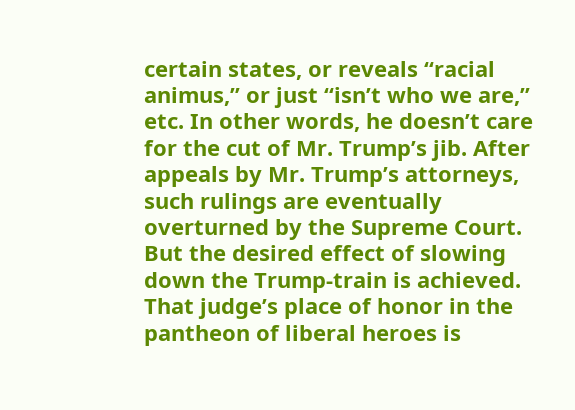certain states, or reveals “racial animus,” or just “isn’t who we are,” etc. In other words, he doesn’t care for the cut of Mr. Trump’s jib. After appeals by Mr. Trump’s attorneys, such rulings are eventually overturned by the Supreme Court. But the desired effect of slowing down the Trump-train is achieved. That judge’s place of honor in the pantheon of liberal heroes is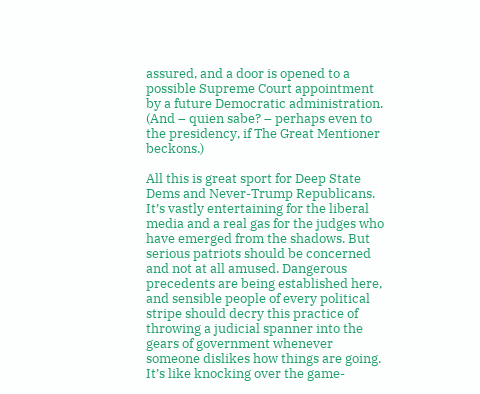assured, and a door is opened to a possible Supreme Court appointment by a future Democratic administration. (And – quien sabe? – perhaps even to the presidency, if The Great Mentioner beckons.)

All this is great sport for Deep State Dems and Never-Trump Republicans. It’s vastly entertaining for the liberal media and a real gas for the judges who have emerged from the shadows. But serious patriots should be concerned and not at all amused. Dangerous precedents are being established here, and sensible people of every political stripe should decry this practice of throwing a judicial spanner into the gears of government whenever someone dislikes how things are going. It’s like knocking over the game-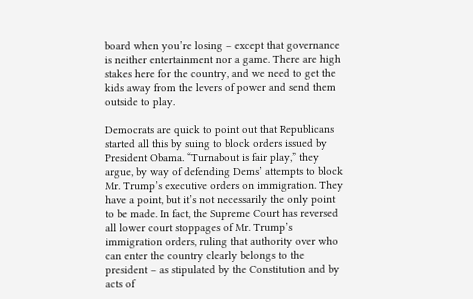board when you’re losing – except that governance is neither entertainment nor a game. There are high stakes here for the country, and we need to get the kids away from the levers of power and send them outside to play.

Democrats are quick to point out that Republicans started all this by suing to block orders issued by President Obama. “Turnabout is fair play,” they argue, by way of defending Dems’ attempts to block Mr. Trump’s executive orders on immigration. They have a point, but it’s not necessarily the only point to be made. In fact, the Supreme Court has reversed all lower court stoppages of Mr. Trump’s immigration orders, ruling that authority over who can enter the country clearly belongs to the president – as stipulated by the Constitution and by acts of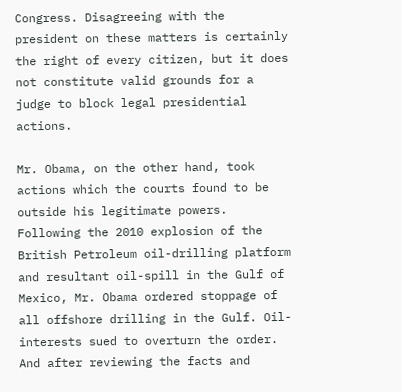Congress. Disagreeing with the president on these matters is certainly the right of every citizen, but it does not constitute valid grounds for a judge to block legal presidential actions.

Mr. Obama, on the other hand, took actions which the courts found to be outside his legitimate powers. Following the 2010 explosion of the British Petroleum oil-drilling platform and resultant oil-spill in the Gulf of Mexico, Mr. Obama ordered stoppage of all offshore drilling in the Gulf. Oil-interests sued to overturn the order. And after reviewing the facts and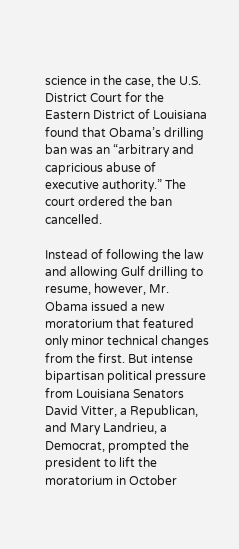science in the case, the U.S. District Court for the Eastern District of Louisiana found that Obama’s drilling ban was an “arbitrary and capricious abuse of executive authority.” The court ordered the ban cancelled.

Instead of following the law and allowing Gulf drilling to resume, however, Mr. Obama issued a new moratorium that featured only minor technical changes from the first. But intense bipartisan political pressure from Louisiana Senators David Vitter, a Republican, and Mary Landrieu, a Democrat, prompted the president to lift the moratorium in October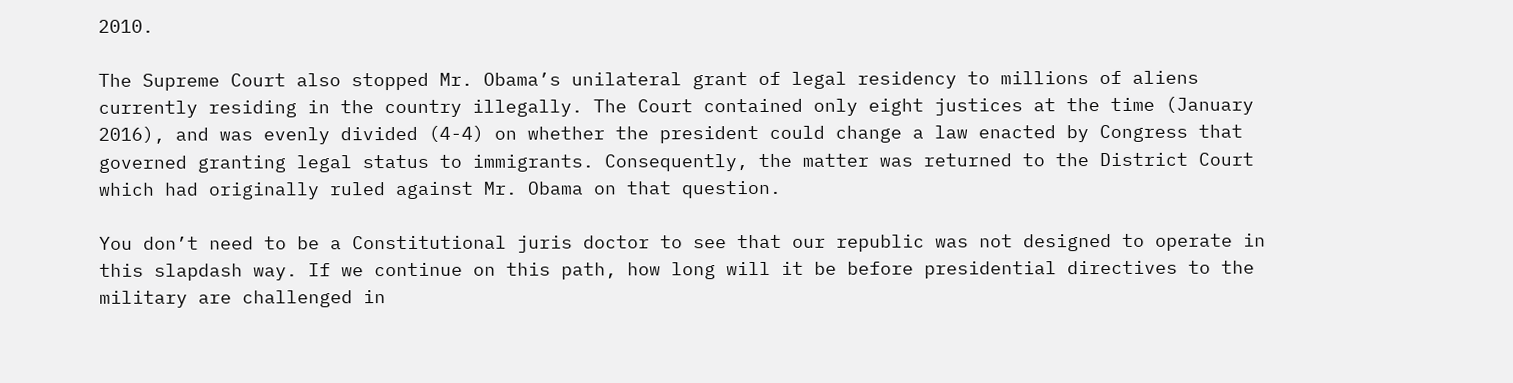2010.

The Supreme Court also stopped Mr. Obama’s unilateral grant of legal residency to millions of aliens currently residing in the country illegally. The Court contained only eight justices at the time (January 2016), and was evenly divided (4-4) on whether the president could change a law enacted by Congress that governed granting legal status to immigrants. Consequently, the matter was returned to the District Court which had originally ruled against Mr. Obama on that question.

You don’t need to be a Constitutional juris doctor to see that our republic was not designed to operate in this slapdash way. If we continue on this path, how long will it be before presidential directives to the military are challenged in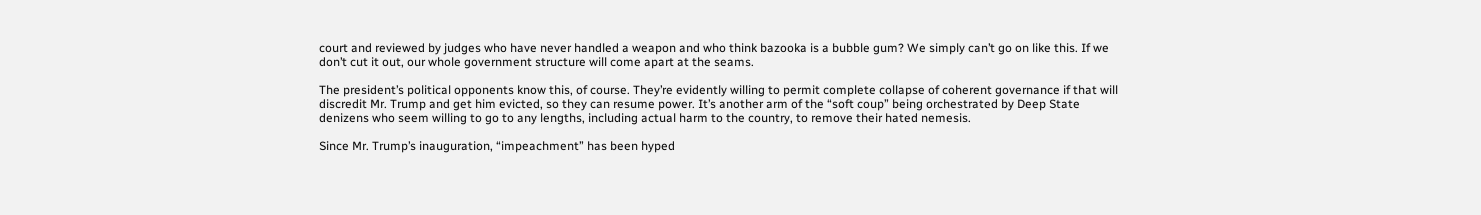court and reviewed by judges who have never handled a weapon and who think bazooka is a bubble gum? We simply can’t go on like this. If we don’t cut it out, our whole government structure will come apart at the seams.

The president’s political opponents know this, of course. They’re evidently willing to permit complete collapse of coherent governance if that will discredit Mr. Trump and get him evicted, so they can resume power. It’s another arm of the “soft coup” being orchestrated by Deep State denizens who seem willing to go to any lengths, including actual harm to the country, to remove their hated nemesis.

Since Mr. Trump’s inauguration, “impeachment” has been hyped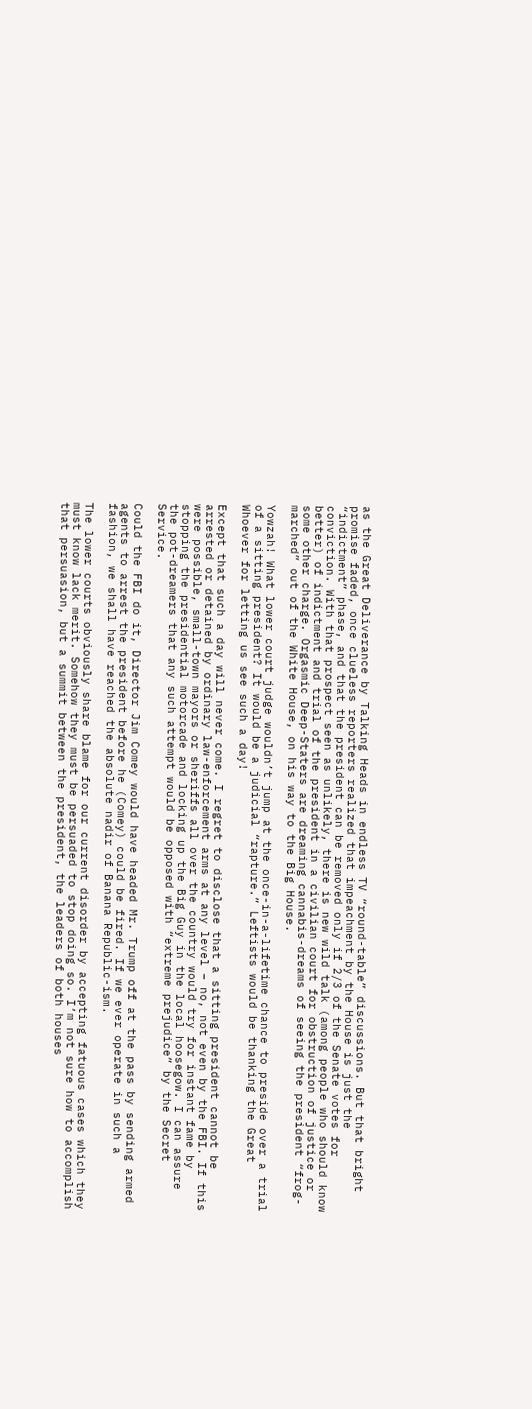as the Great Deliverance by Talking Heads in endless TV “round-table” discussions. But that bright promise faded, once clueless reporters realized that impeachment by the House is just the “indictment” phase, and that the president can be removed only if 2/3 of the Senate votes for conviction. With that prospect seen as unlikely, there is new wild talk (among people who should know better) of indictment and trial of the president in a civilian court for obstruction of justice or some other charge. Orgasmic Deep-Staters are dreaming cannabis-dreams of seeing the president “frog-marched” out of the White House, on his way to the Big House.

Yowzah! What lower court judge wouldn’t jump at the once-in-a-lifetime chance to preside over a trial of a sitting president? It would be a judicial “rapture.” Leftists would be thanking the Great Whoever for letting us see such a day!

Except that such a day will never come. I regret to disclose that a sitting president cannot be arrested or detained by ordinary law-enforcement arms at any level – no, not even by the FBI. If this were possible, small-town mayors or sheriffs all over the country would try for instant fame by stopping the presidential motorcade and locking up the Big Guy in the local hoosegow. I can assure the pot-dreamers that any such attempt would be opposed with “extreme prejudice” by the Secret Service.

Could the FBI do it, Director Jim Comey would have headed Mr. Trump off at the pass by sending armed agents to arrest the president before he (Comey) could be fired. If we ever operate in such a fashion, we shall have reached the absolute nadir of Banana Republic-ism.

The lower courts obviously share blame for our current disorder by accepting fatuous cases which they must know lack merit. Somehow they must be persuaded to stop doing so. I’m not sure how to accomplish that persuasion, but a summit between the president, the leaders of both houses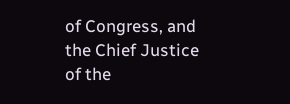of Congress, and the Chief Justice of the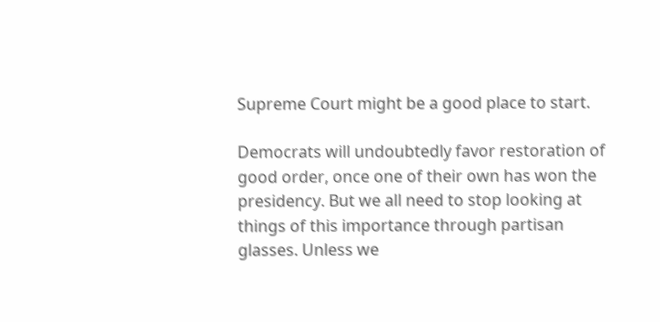Supreme Court might be a good place to start.

Democrats will undoubtedly favor restoration of good order, once one of their own has won the presidency. But we all need to stop looking at things of this importance through partisan glasses. Unless we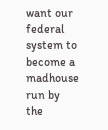want our federal system to become a madhouse run by the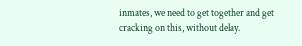inmates, we need to get together and get cracking on this, without delay.